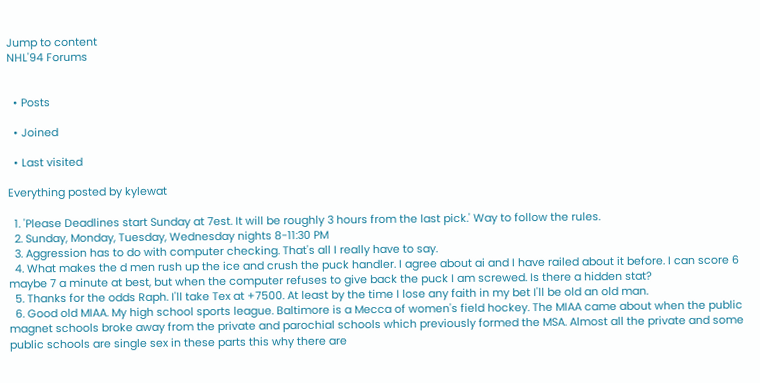Jump to content
NHL'94 Forums


  • Posts

  • Joined

  • Last visited

Everything posted by kylewat

  1. 'Please Deadlines start Sunday at 7est. It will be roughly 3 hours from the last pick.' Way to follow the rules.
  2. Sunday, Monday, Tuesday, Wednesday nights 8-11:30 PM
  3. Aggression has to do with computer checking. That's all I really have to say.
  4. What makes the d men rush up the ice and crush the puck handler. I agree about ai and I have railed about it before. I can score 6 maybe 7 a minute at best, but when the computer refuses to give back the puck I am screwed. Is there a hidden stat?
  5. Thanks for the odds Raph. I'll take Tex at +7500. At least by the time I lose any faith in my bet I'll be old an old man.
  6. Good old MIAA. My high school sports league. Baltimore is a Mecca of women's field hockey. The MIAA came about when the public magnet schools broke away from the private and parochial schools which previously formed the MSA. Almost all the private and some public schools are single sex in these parts this why there are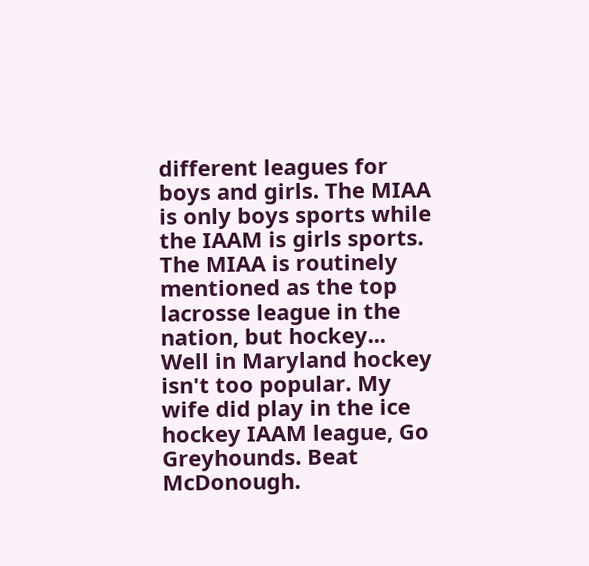different leagues for boys and girls. The MIAA is only boys sports while the IAAM is girls sports. The MIAA is routinely mentioned as the top lacrosse league in the nation, but hockey... Well in Maryland hockey isn't too popular. My wife did play in the ice hockey IAAM league, Go Greyhounds. Beat McDonough.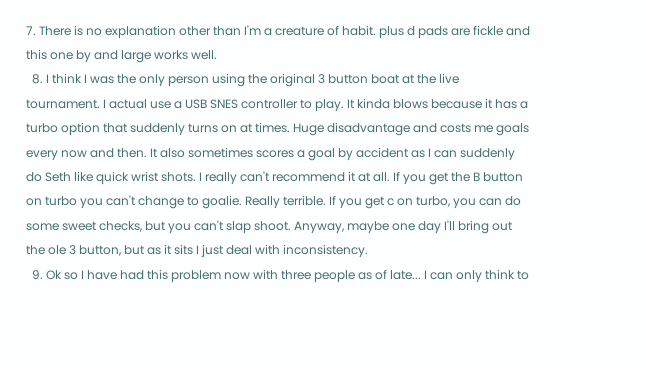7. There is no explanation other than I'm a creature of habit. plus d pads are fickle and this one by and large works well.
  8. I think I was the only person using the original 3 button boat at the live tournament. I actual use a USB SNES controller to play. It kinda blows because it has a turbo option that suddenly turns on at times. Huge disadvantage and costs me goals every now and then. It also sometimes scores a goal by accident as I can suddenly do Seth like quick wrist shots. I really can't recommend it at all. If you get the B button on turbo you can't change to goalie. Really terrible. If you get c on turbo, you can do some sweet checks, but you can't slap shoot. Anyway, maybe one day I'll bring out the ole 3 button, but as it sits I just deal with inconsistency.
  9. Ok so I have had this problem now with three people as of late... I can only think to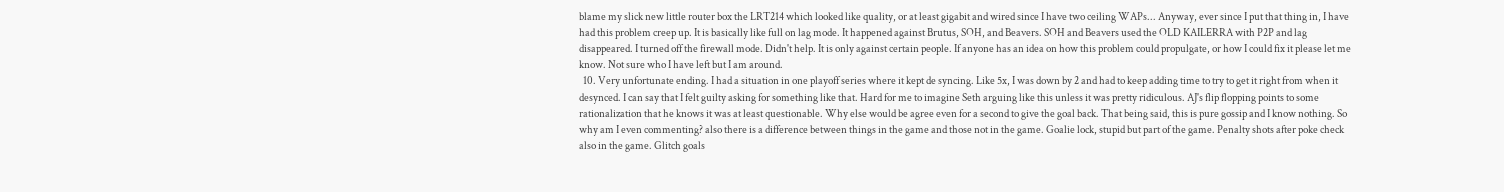blame my slick new little router box the LRT214 which looked like quality, or at least gigabit and wired since I have two ceiling WAPs... Anyway, ever since I put that thing in, I have had this problem creep up. It is basically like full on lag mode. It happened against Brutus, SOH, and Beavers. SOH and Beavers used the OLD KAILERRA with P2P and lag disappeared. I turned off the firewall mode. Didn't help. It is only against certain people. If anyone has an idea on how this problem could propulgate, or how I could fix it please let me know. Not sure who I have left but I am around.
  10. Very unfortunate ending. I had a situation in one playoff series where it kept de syncing. Like 5x, I was down by 2 and had to keep adding time to try to get it right from when it desynced. I can say that I felt guilty asking for something like that. Hard for me to imagine Seth arguing like this unless it was pretty ridiculous. AJ's flip flopping points to some rationalization that he knows it was at least questionable. Why else would be agree even for a second to give the goal back. That being said, this is pure gossip and I know nothing. So why am I even commenting? also there is a difference between things in the game and those not in the game. Goalie lock, stupid but part of the game. Penalty shots after poke check also in the game. Glitch goals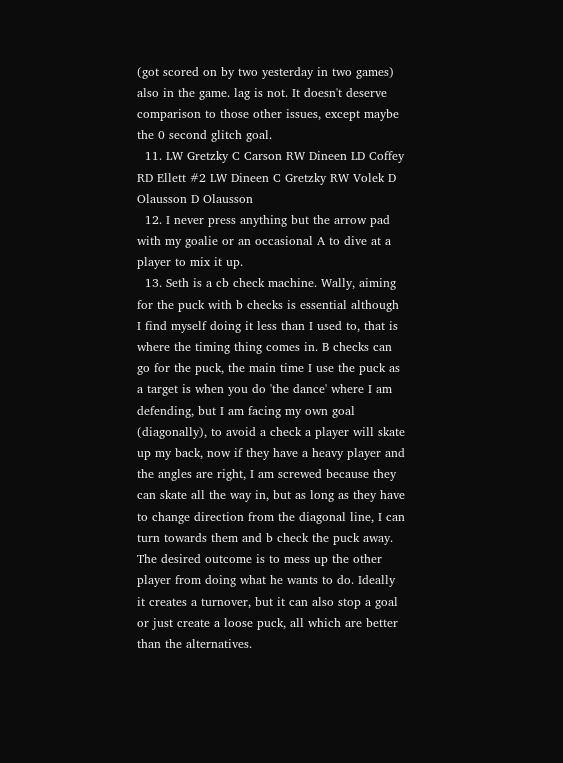(got scored on by two yesterday in two games) also in the game. lag is not. It doesn't deserve comparison to those other issues, except maybe the 0 second glitch goal.
  11. LW Gretzky C Carson RW Dineen LD Coffey RD Ellett #2 LW Dineen C Gretzky RW Volek D Olausson D Olausson
  12. I never press anything but the arrow pad with my goalie or an occasional A to dive at a player to mix it up.
  13. Seth is a cb check machine. Wally, aiming for the puck with b checks is essential although I find myself doing it less than I used to, that is where the timing thing comes in. B checks can go for the puck, the main time I use the puck as a target is when you do 'the dance' where I am defending, but I am facing my own goal (diagonally), to avoid a check a player will skate up my back, now if they have a heavy player and the angles are right, I am screwed because they can skate all the way in, but as long as they have to change direction from the diagonal line, I can turn towards them and b check the puck away. The desired outcome is to mess up the other player from doing what he wants to do. Ideally it creates a turnover, but it can also stop a goal or just create a loose puck, all which are better than the alternatives.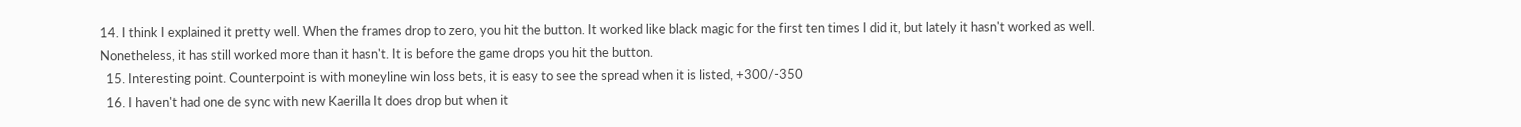14. I think I explained it pretty well. When the frames drop to zero, you hit the button. It worked like black magic for the first ten times I did it, but lately it hasn't worked as well. Nonetheless, it has still worked more than it hasn't. It is before the game drops you hit the button.
  15. Interesting point. Counterpoint is with moneyline win loss bets, it is easy to see the spread when it is listed, +300/-350
  16. I haven't had one de sync with new Kaerilla It does drop but when it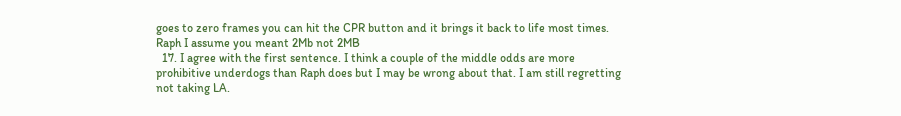goes to zero frames you can hit the CPR button and it brings it back to life most times. Raph I assume you meant 2Mb not 2MB
  17. I agree with the first sentence. I think a couple of the middle odds are more prohibitive underdogs than Raph does but I may be wrong about that. I am still regretting not taking LA.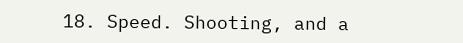18. Speed. Shooting, and a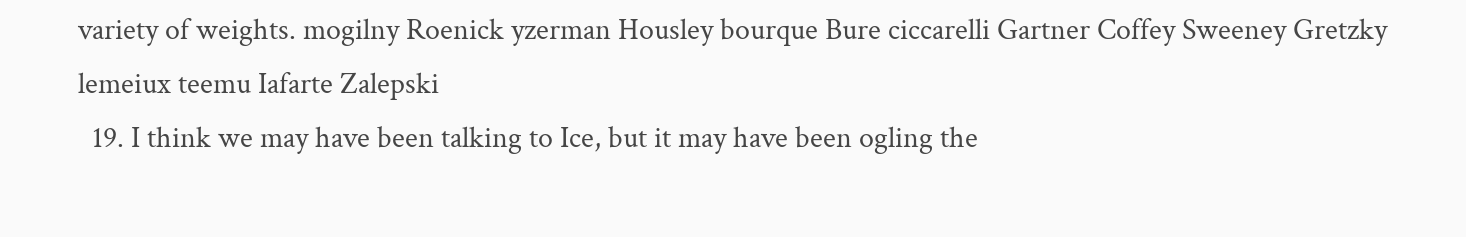variety of weights. mogilny Roenick yzerman Housley bourque Bure ciccarelli Gartner Coffey Sweeney Gretzky lemeiux teemu Iafarte Zalepski
  19. I think we may have been talking to Ice, but it may have been ogling the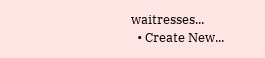waitresses...
  • Create New...